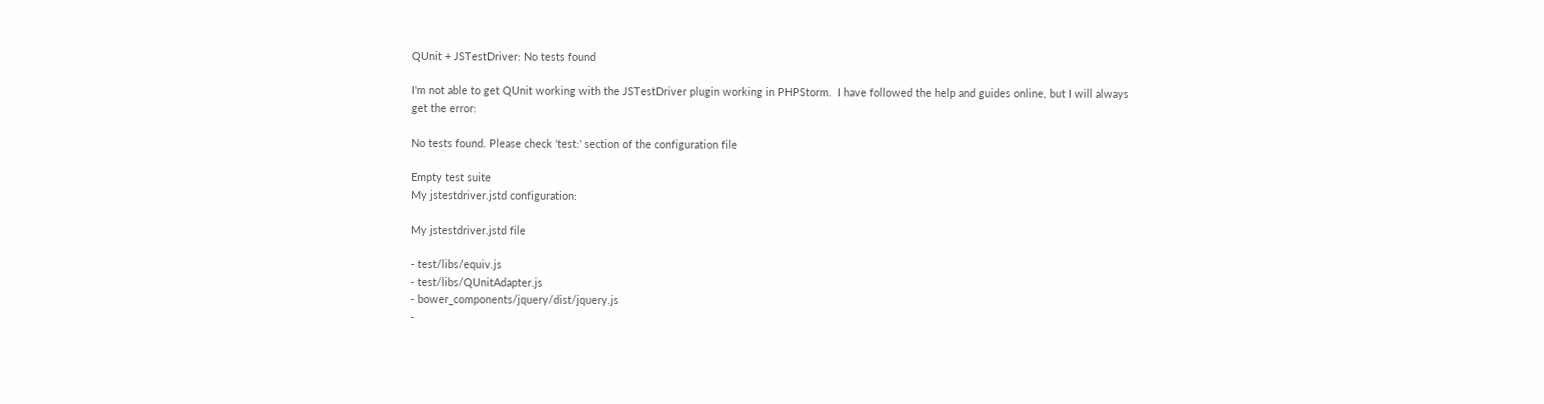QUnit + JSTestDriver: No tests found

I'm not able to get QUnit working with the JSTestDriver plugin working in PHPStorm.  I have followed the help and guides online, but I will always get the error:

No tests found. Please check 'test:' section of the configuration file

Empty test suite
My jstestdriver.jstd configuration:

My jstestdriver.jstd file

- test/libs/equiv.js
- test/libs/QUnitAdapter.js
- bower_components/jquery/dist/jquery.js
-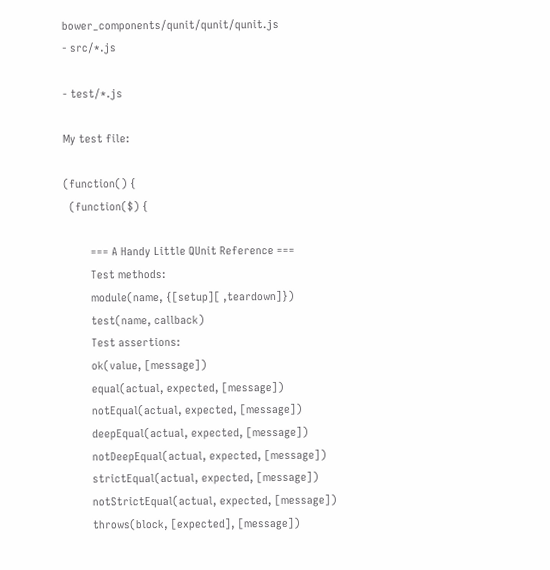bower_components/qunit/qunit/qunit.js
- src/*.js

- test/*.js

My test file:

(function() {
  (function($) {

         === A Handy Little QUnit Reference ===
         Test methods:
         module(name, {[setup][ ,teardown]})
         test(name, callback)
         Test assertions:
         ok(value, [message])
         equal(actual, expected, [message])
         notEqual(actual, expected, [message])
         deepEqual(actual, expected, [message])
         notDeepEqual(actual, expected, [message])
         strictEqual(actual, expected, [message])
         notStrictEqual(actual, expected, [message])
         throws(block, [expected], [message])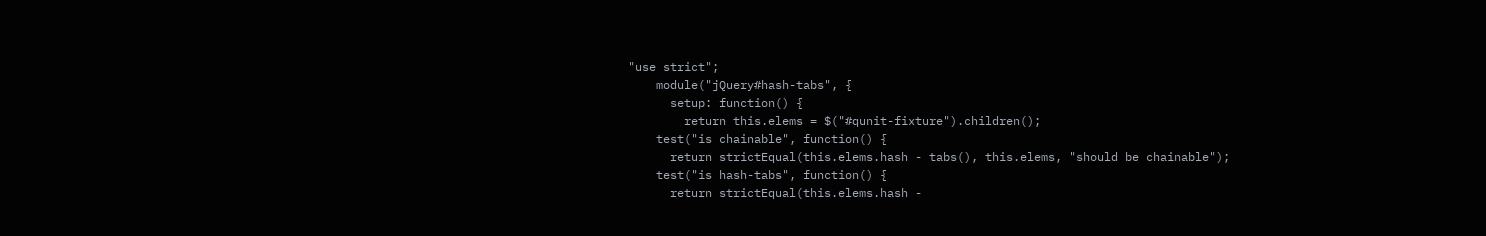"use strict";
    module("jQuery#hash-tabs", {
      setup: function() {
        return this.elems = $("#qunit-fixture").children();
    test("is chainable", function() {
      return strictEqual(this.elems.hash - tabs(), this.elems, "should be chainable");
    test("is hash-tabs", function() {
      return strictEqual(this.elems.hash -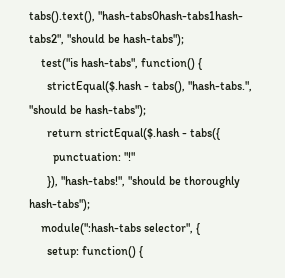tabs().text(), "hash-tabs0hash-tabs1hash-tabs2", "should be hash-tabs");
    test("is hash-tabs", function() {
      strictEqual($.hash - tabs(), "hash-tabs.", "should be hash-tabs");
      return strictEqual($.hash - tabs({
        punctuation: "!"
      }), "hash-tabs!", "should be thoroughly hash-tabs");
    module(":hash-tabs selector", {
      setup: function() {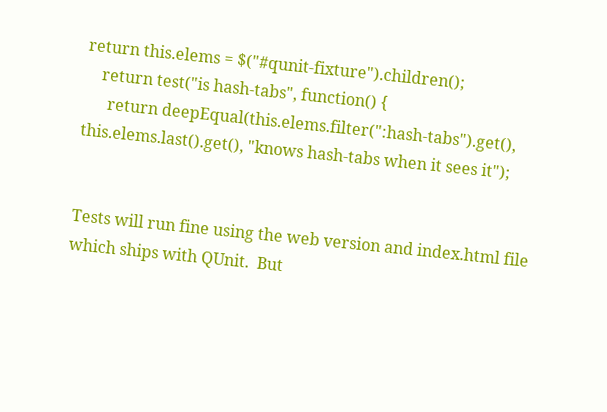return this.elems = $("#qunit-fixture").children();
    return test("is hash-tabs", function() {
      return deepEqual(this.elems.filter(":hash-tabs").get(), this.elems.last().get(), "knows hash-tabs when it sees it");


Tests will run fine using the web version and index.html file which ships with QUnit.  But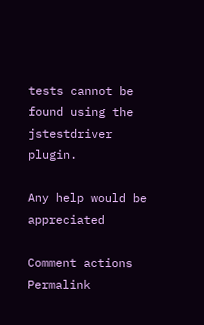tests cannot be found using the jstestdriver plugin.

Any help would be appreciated

Comment actions Permalink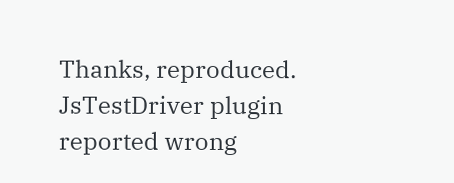Thanks, reproduced. JsTestDriver plugin reported wrong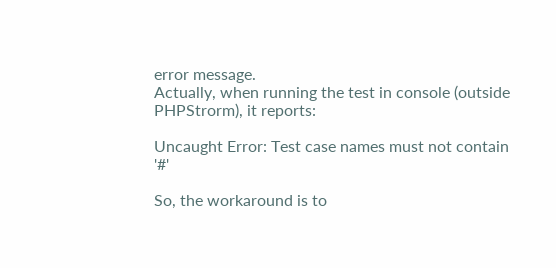error message.
Actually, when running the test in console (outside PHPStrorm), it reports:

Uncaught Error: Test case names must not contain '#'

So, the workaround is to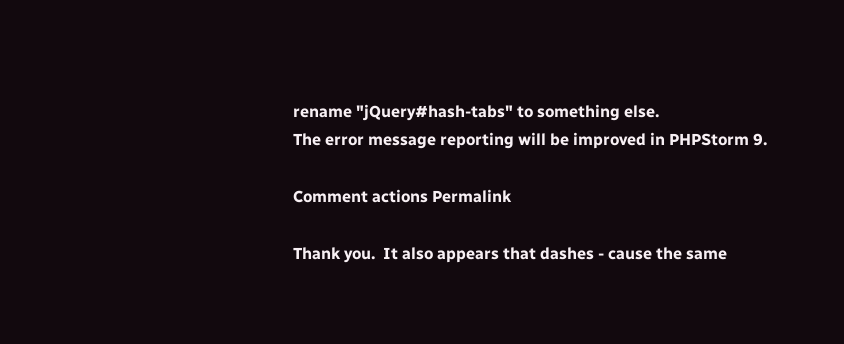rename "jQuery#hash-tabs" to something else.
The error message reporting will be improved in PHPStorm 9.

Comment actions Permalink

Thank you.  It also appears that dashes - cause the same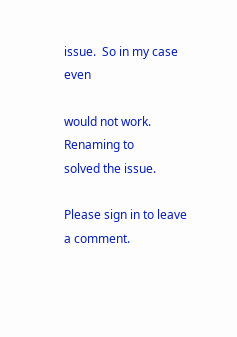issue.  So in my case even

would not work.  Renaming to
solved the issue.

Please sign in to leave a comment.